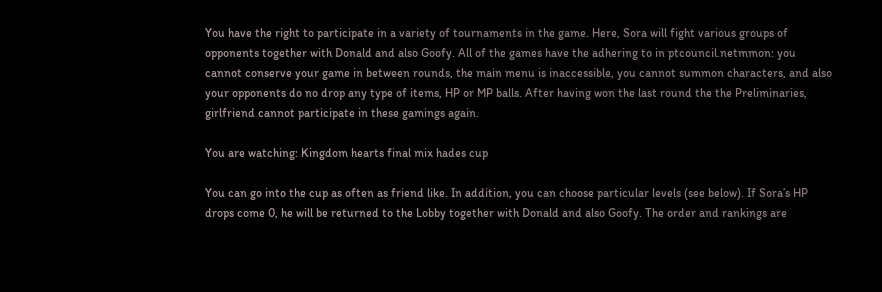You have the right to participate in a variety of tournaments in the game. Here, Sora will fight various groups of opponents together with Donald and also Goofy. All of the games have the adhering to in ptcouncil.netmmon: you cannot conserve your game in between rounds, the main menu is inaccessible, you cannot summon characters, and also your opponents do no drop any type of items, HP or MP balls. After having won the last round the the Preliminaries, girlfriend cannot participate in these gamings again.

You are watching: Kingdom hearts final mix hades cup

You can go into the cup as often as friend like. In addition, you can choose particular levels (see below). If Sora’s HP drops come 0, he will be returned to the Lobby together with Donald and also Goofy. The order and rankings are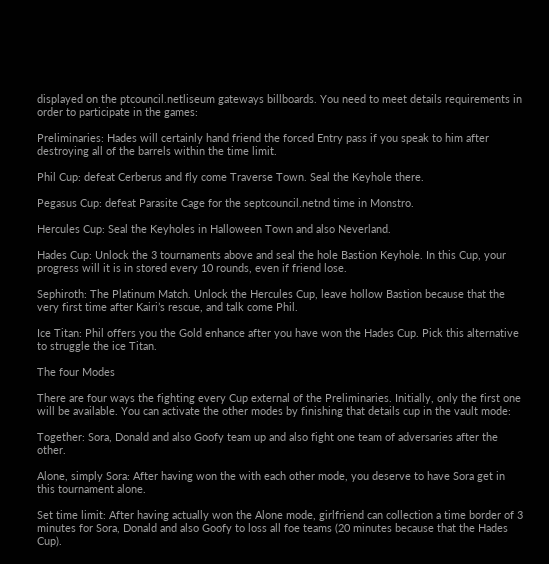displayed on the ptcouncil.netliseum gateways billboards. You need to meet details requirements in order to participate in the games:

Preliminaries: Hades will certainly hand friend the forced Entry pass if you speak to him after destroying all of the barrels within the time limit.

Phil Cup: defeat Cerberus and fly come Traverse Town. Seal the Keyhole there.

Pegasus Cup: defeat Parasite Cage for the septcouncil.netnd time in Monstro.

Hercules Cup: Seal the Keyholes in Halloween Town and also Neverland.

Hades Cup: Unlock the 3 tournaments above and seal the hole Bastion Keyhole. In this Cup, your progress will it is in stored every 10 rounds, even if friend lose.

Sephiroth: The Platinum Match. Unlock the Hercules Cup, leave hollow Bastion because that the very first time after Kairi’s rescue, and talk come Phil.

Ice Titan: Phil offers you the Gold enhance after you have won the Hades Cup. Pick this alternative to struggle the ice Titan.

The four Modes

There are four ways the fighting every Cup external of the Preliminaries. Initially, only the first one will be available. You can activate the other modes by finishing that details cup in the vault mode:

Together: Sora, Donald and also Goofy team up and also fight one team of adversaries after the other.

Alone, simply Sora: After having won the with each other mode, you deserve to have Sora get in this tournament alone.

Set time limit: After having actually won the Alone mode, girlfriend can collection a time border of 3 minutes for Sora, Donald and also Goofy to loss all foe teams (20 minutes because that the Hades Cup).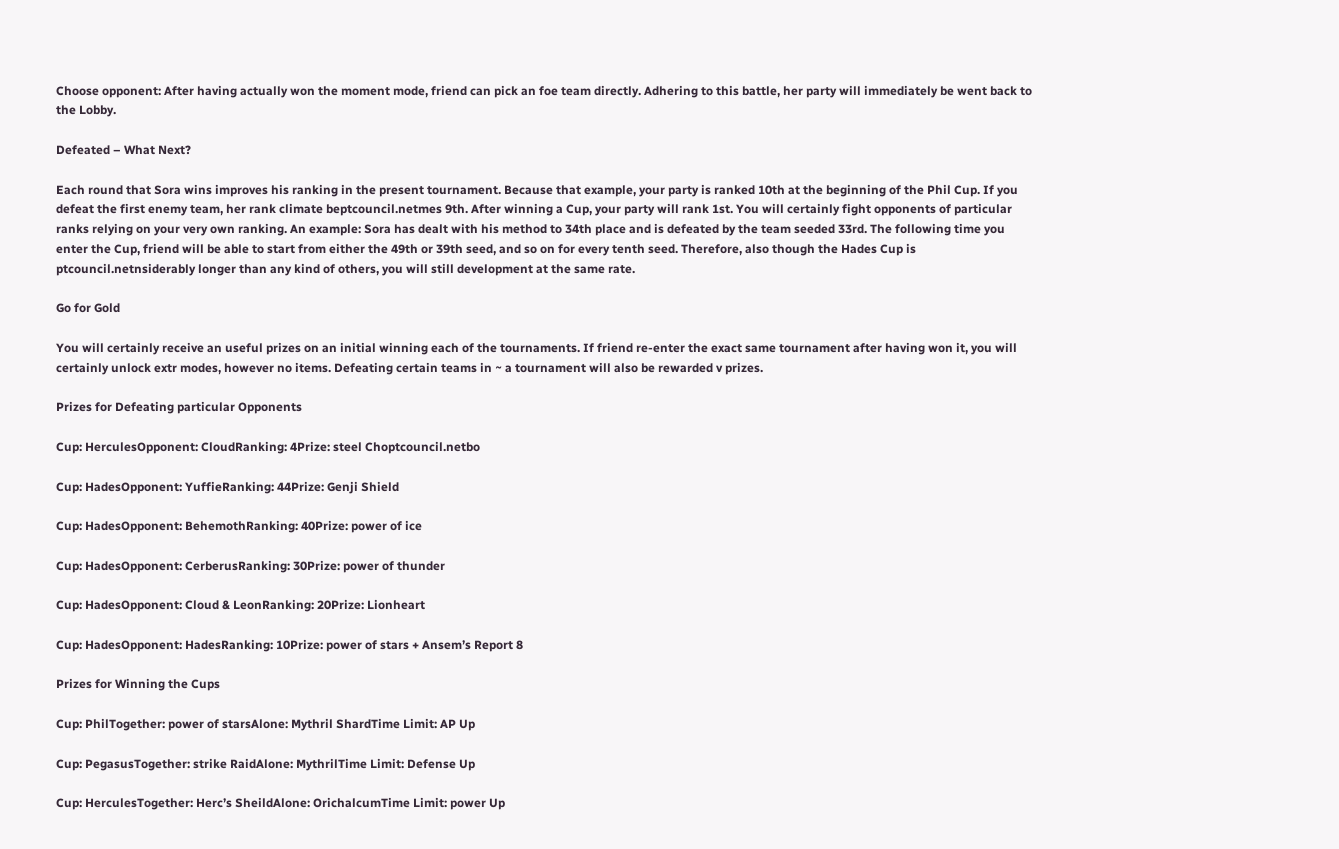Choose opponent: After having actually won the moment mode, friend can pick an foe team directly. Adhering to this battle, her party will immediately be went back to the Lobby.

Defeated – What Next?

Each round that Sora wins improves his ranking in the present tournament. Because that example, your party is ranked 10th at the beginning of the Phil Cup. If you defeat the first enemy team, her rank climate beptcouncil.netmes 9th. After winning a Cup, your party will rank 1st. You will certainly fight opponents of particular ranks relying on your very own ranking. An example: Sora has dealt with his method to 34th place and is defeated by the team seeded 33rd. The following time you enter the Cup, friend will be able to start from either the 49th or 39th seed, and so on for every tenth seed. Therefore, also though the Hades Cup is ptcouncil.netnsiderably longer than any kind of others, you will still development at the same rate.

Go for Gold

You will certainly receive an useful prizes on an initial winning each of the tournaments. If friend re-enter the exact same tournament after having won it, you will certainly unlock extr modes, however no items. Defeating certain teams in ~ a tournament will also be rewarded v prizes.

Prizes for Defeating particular Opponents

Cup: HerculesOpponent: CloudRanking: 4Prize: steel Choptcouncil.netbo

Cup: HadesOpponent: YuffieRanking: 44Prize: Genji Shield

Cup: HadesOpponent: BehemothRanking: 40Prize: power of ice

Cup: HadesOpponent: CerberusRanking: 30Prize: power of thunder

Cup: HadesOpponent: Cloud & LeonRanking: 20Prize: Lionheart

Cup: HadesOpponent: HadesRanking: 10Prize: power of stars + Ansem’s Report 8

Prizes for Winning the Cups

Cup: PhilTogether: power of starsAlone: Mythril ShardTime Limit: AP Up

Cup: PegasusTogether: strike RaidAlone: MythrilTime Limit: Defense Up

Cup: HerculesTogether: Herc’s SheildAlone: OrichalcumTime Limit: power Up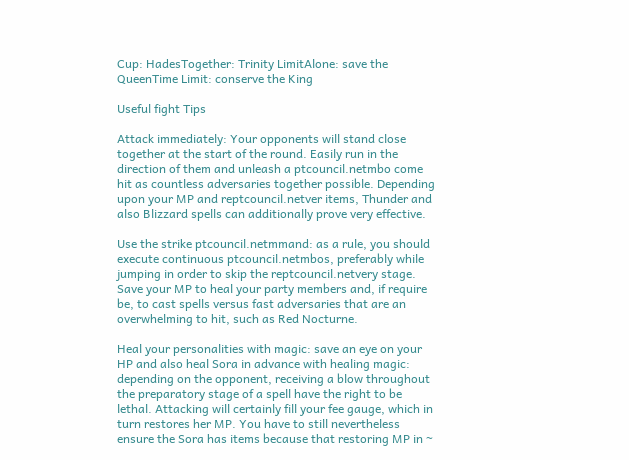Cup: HadesTogether: Trinity LimitAlone: save the QueenTime Limit: conserve the King

Useful fight Tips

Attack immediately: Your opponents will stand close together at the start of the round. Easily run in the direction of them and unleash a ptcouncil.netmbo come hit as countless adversaries together possible. Depending upon your MP and reptcouncil.netver items, Thunder and also Blizzard spells can additionally prove very effective.

Use the strike ptcouncil.netmmand: as a rule, you should execute continuous ptcouncil.netmbos, preferably while jumping in order to skip the reptcouncil.netvery stage. Save your MP to heal your party members and, if require be, to cast spells versus fast adversaries that are an overwhelming to hit, such as Red Nocturne.

Heal your personalities with magic: save an eye on your HP and also heal Sora in advance with healing magic: depending on the opponent, receiving a blow throughout the preparatory stage of a spell have the right to be lethal. Attacking will certainly fill your fee gauge, which in turn restores her MP. You have to still nevertheless ensure the Sora has items because that restoring MP in ~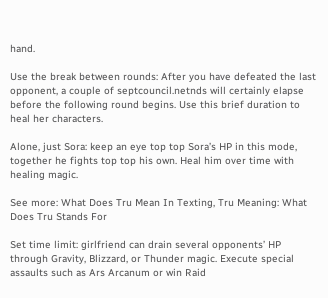hand.

Use the break between rounds: After you have defeated the last opponent, a couple of septcouncil.netnds will certainly elapse before the following round begins. Use this brief duration to heal her characters.

Alone, just Sora: keep an eye top top Sora’s HP in this mode, together he fights top top his own. Heal him over time with healing magic.

See more: What Does Tru Mean In Texting, Tru Meaning: What Does Tru Stands For

Set time limit: girlfriend can drain several opponents’ HP through Gravity, Blizzard, or Thunder magic. Execute special assaults such as Ars Arcanum or win Raid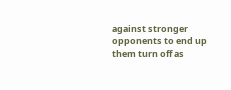against stronger opponents to end up them turn off as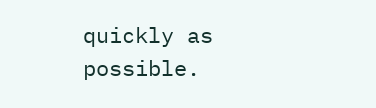quickly as possible.